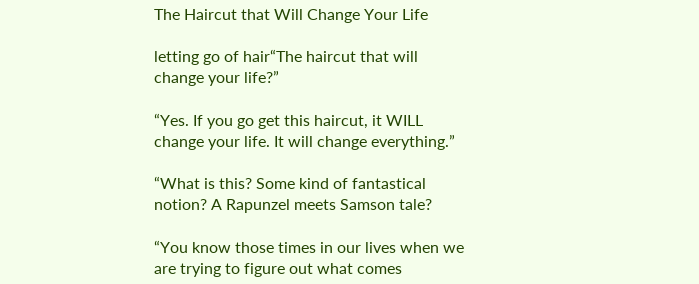The Haircut that Will Change Your Life

letting go of hair“The haircut that will change your life?”

“Yes. If you go get this haircut, it WILL change your life. It will change everything.”

“What is this? Some kind of fantastical notion? A Rapunzel meets Samson tale?

“You know those times in our lives when we are trying to figure out what comes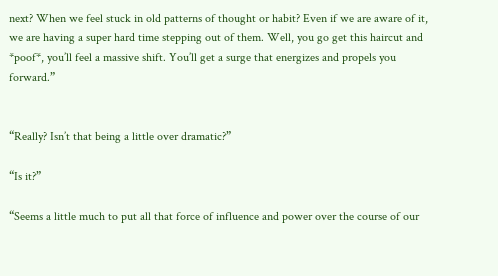next? When we feel stuck in old patterns of thought or habit? Even if we are aware of it, we are having a super hard time stepping out of them. Well, you go get this haircut and *poof*, you’ll feel a massive shift. You’ll get a surge that energizes and propels you forward.”


“Really? Isn’t that being a little over dramatic?”

“Is it?”

“Seems a little much to put all that force of influence and power over the course of our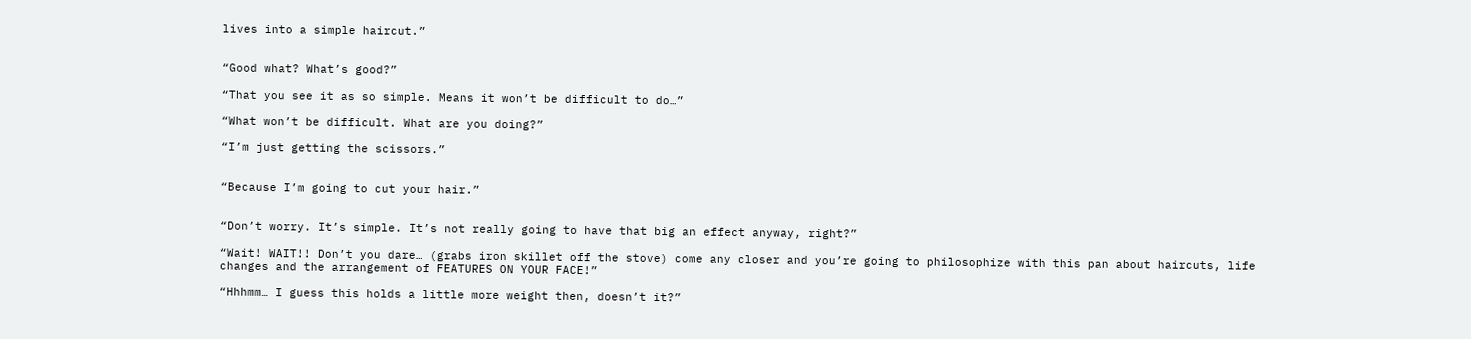lives into a simple haircut.”


“Good what? What’s good?”

“That you see it as so simple. Means it won’t be difficult to do…”

“What won’t be difficult. What are you doing?”

“I’m just getting the scissors.”


“Because I’m going to cut your hair.”


“Don’t worry. It’s simple. It’s not really going to have that big an effect anyway, right?”

“Wait! WAIT!! Don’t you dare… (grabs iron skillet off the stove) come any closer and you’re going to philosophize with this pan about haircuts, life changes and the arrangement of FEATURES ON YOUR FACE!”

“Hhhmm… I guess this holds a little more weight then, doesn’t it?”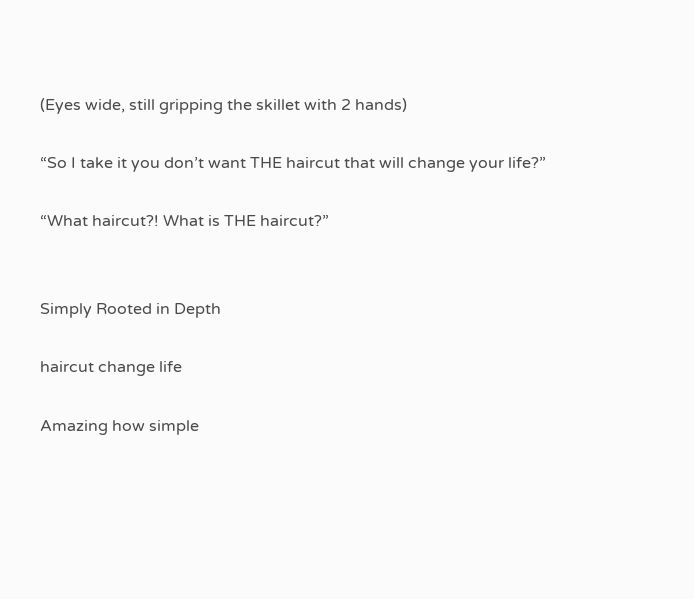(Eyes wide, still gripping the skillet with 2 hands)

“So I take it you don’t want THE haircut that will change your life?”

“What haircut?! What is THE haircut?”


Simply Rooted in Depth

haircut change life

Amazing how simple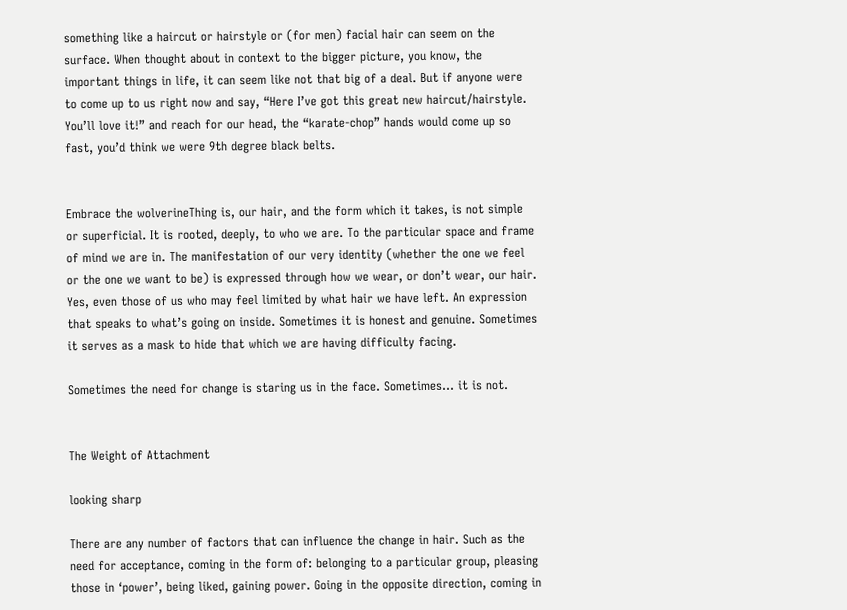something like a haircut or hairstyle or (for men) facial hair can seem on the surface. When thought about in context to the bigger picture, you know, the important things in life, it can seem like not that big of a deal. But if anyone were to come up to us right now and say, “Here I’ve got this great new haircut/hairstyle. You’ll love it!” and reach for our head, the “karate-chop” hands would come up so fast, you’d think we were 9th degree black belts.


Embrace the wolverineThing is, our hair, and the form which it takes, is not simple or superficial. It is rooted, deeply, to who we are. To the particular space and frame of mind we are in. The manifestation of our very identity (whether the one we feel or the one we want to be) is expressed through how we wear, or don’t wear, our hair. Yes, even those of us who may feel limited by what hair we have left. An expression that speaks to what’s going on inside. Sometimes it is honest and genuine. Sometimes it serves as a mask to hide that which we are having difficulty facing.

Sometimes the need for change is staring us in the face. Sometimes… it is not.


The Weight of Attachment

looking sharp

There are any number of factors that can influence the change in hair. Such as the need for acceptance, coming in the form of: belonging to a particular group, pleasing those in ‘power’, being liked, gaining power. Going in the opposite direction, coming in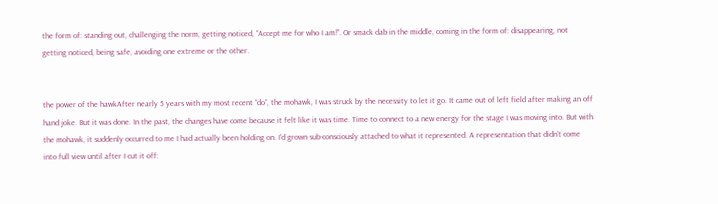the form of: standing out, challenging the norm, getting noticed, “Accept me for who I am!”. Or smack dab in the middle, coming in the form of: disappearing, not getting noticed, being safe, avoiding one extreme or the other.


the power of the hawkAfter nearly 5 years with my most recent “do”, the mohawk, I was struck by the necessity to let it go. It came out of left field after making an off hand joke. But it was done. In the past, the changes have come because it felt like it was time. Time to connect to a new energy for the stage I was moving into. But with the mohawk, it suddenly occurred to me I had actually been holding on. I’d grown sub-consciously attached to what it represented. A representation that didn’t come into full view until after I cut it off: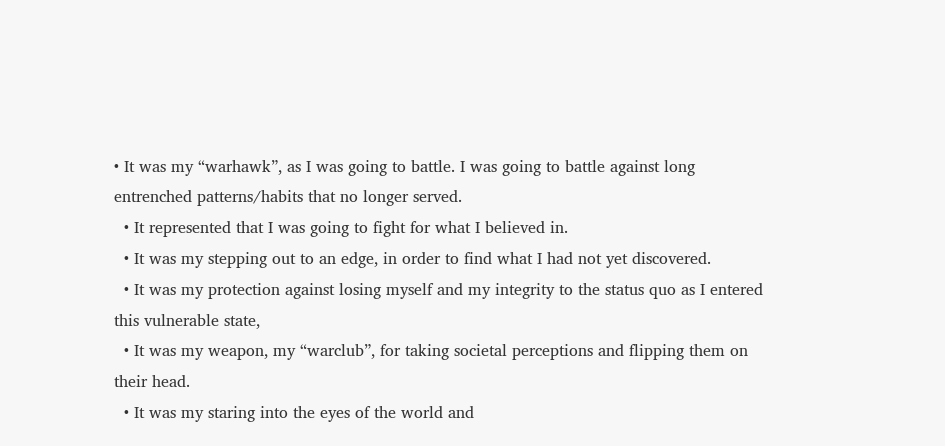• It was my “warhawk”, as I was going to battle. I was going to battle against long entrenched patterns/habits that no longer served.
  • It represented that I was going to fight for what I believed in.
  • It was my stepping out to an edge, in order to find what I had not yet discovered.
  • It was my protection against losing myself and my integrity to the status quo as I entered this vulnerable state,
  • It was my weapon, my “warclub”, for taking societal perceptions and flipping them on their head.
  • It was my staring into the eyes of the world and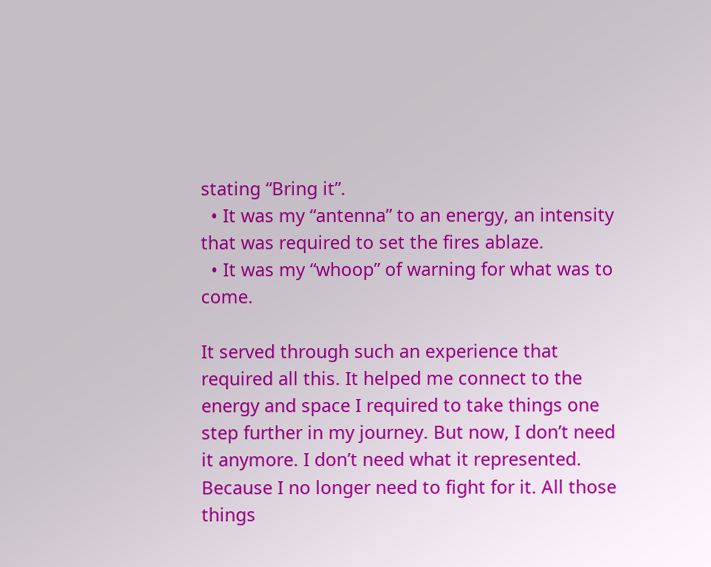stating “Bring it”.
  • It was my “antenna” to an energy, an intensity that was required to set the fires ablaze.
  • It was my “whoop” of warning for what was to come.

It served through such an experience that required all this. It helped me connect to the energy and space I required to take things one step further in my journey. But now, I don’t need it anymore. I don’t need what it represented. Because I no longer need to fight for it. All those things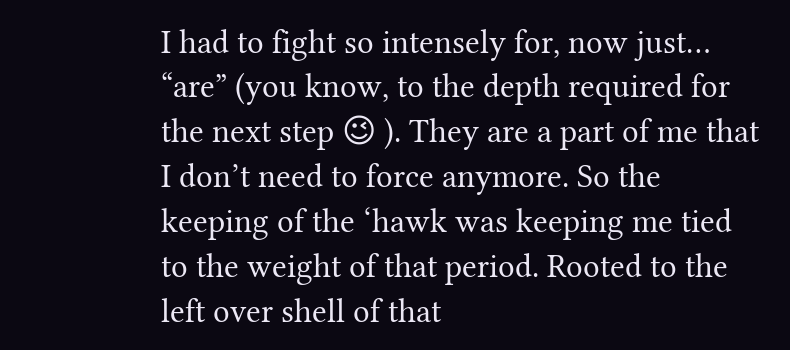I had to fight so intensely for, now just… “are” (you know, to the depth required for the next step 😉 ). They are a part of me that I don’t need to force anymore. So the keeping of the ‘hawk was keeping me tied to the weight of that period. Rooted to the left over shell of that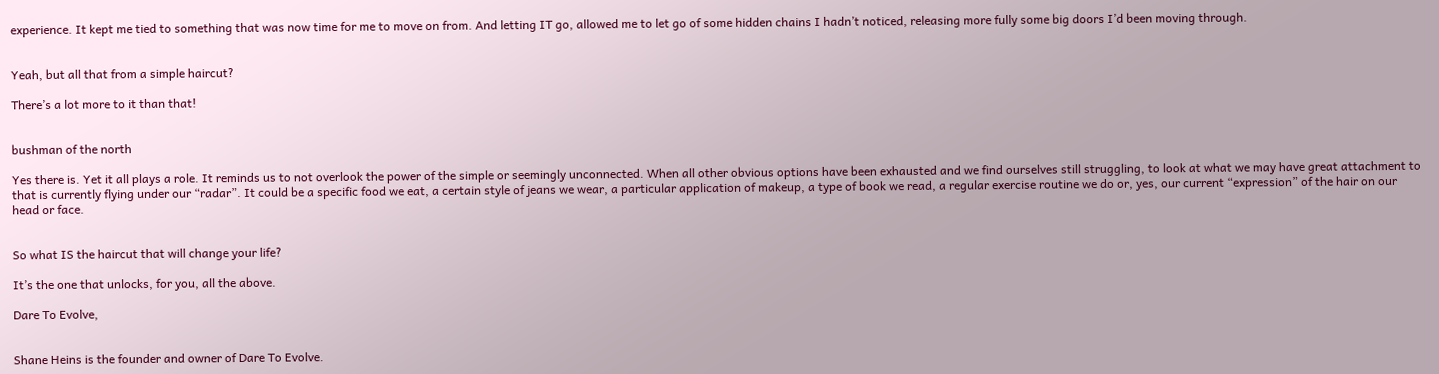experience. It kept me tied to something that was now time for me to move on from. And letting IT go, allowed me to let go of some hidden chains I hadn’t noticed, releasing more fully some big doors I’d been moving through.


Yeah, but all that from a simple haircut?

There’s a lot more to it than that!


bushman of the north

Yes there is. Yet it all plays a role. It reminds us to not overlook the power of the simple or seemingly unconnected. When all other obvious options have been exhausted and we find ourselves still struggling, to look at what we may have great attachment to that is currently flying under our “radar”. It could be a specific food we eat, a certain style of jeans we wear, a particular application of makeup, a type of book we read, a regular exercise routine we do or, yes, our current “expression” of the hair on our head or face.


So what IS the haircut that will change your life?

It’s the one that unlocks, for you, all the above.

Dare To Evolve,


Shane Heins is the founder and owner of Dare To Evolve.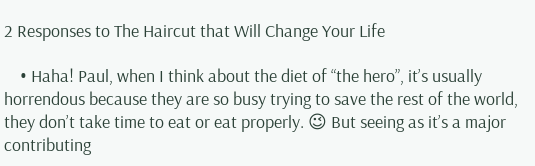2 Responses to The Haircut that Will Change Your Life

    • Haha! Paul, when I think about the diet of “the hero”, it’s usually horrendous because they are so busy trying to save the rest of the world, they don’t take time to eat or eat properly. 😉 But seeing as it’s a major contributing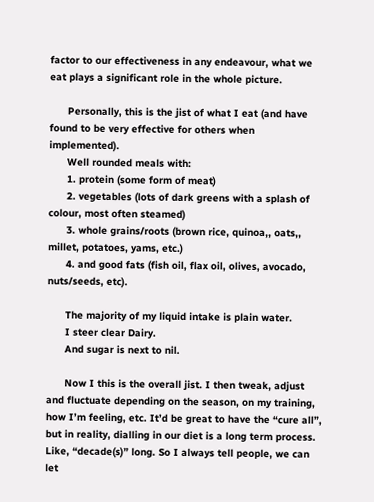factor to our effectiveness in any endeavour, what we eat plays a significant role in the whole picture.

      Personally, this is the jist of what I eat (and have found to be very effective for others when implemented).
      Well rounded meals with:
      1. protein (some form of meat)
      2. vegetables (lots of dark greens with a splash of colour, most often steamed)
      3. whole grains/roots (brown rice, quinoa,, oats,, millet, potatoes, yams, etc.)
      4. and good fats (fish oil, flax oil, olives, avocado, nuts/seeds, etc).

      The majority of my liquid intake is plain water.
      I steer clear Dairy.
      And sugar is next to nil.

      Now I this is the overall jist. I then tweak, adjust and fluctuate depending on the season, on my training, how I’m feeling, etc. It’d be great to have the “cure all”, but in reality, dialling in our diet is a long term process. Like, “decade(s)” long. So I always tell people, we can let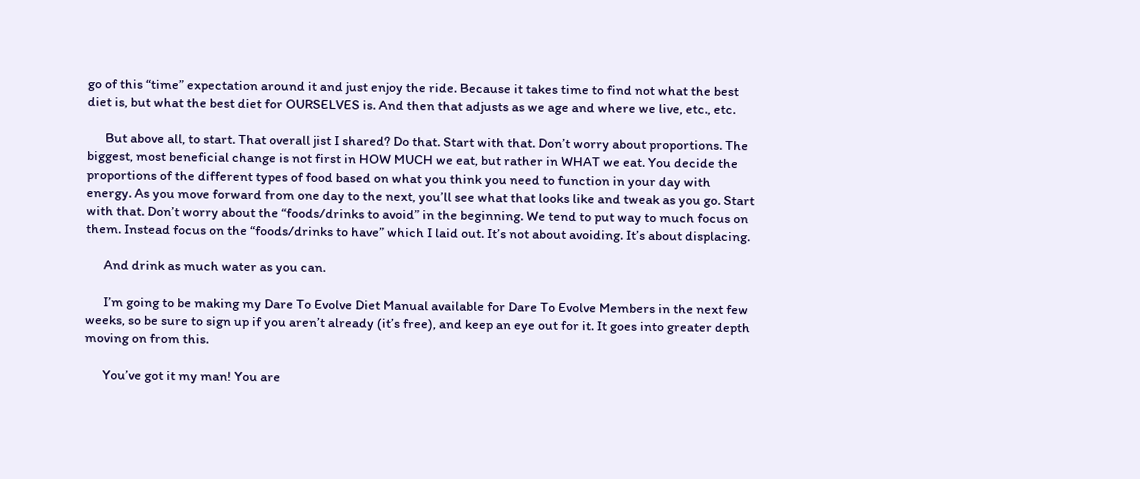go of this “time” expectation around it and just enjoy the ride. Because it takes time to find not what the best diet is, but what the best diet for OURSELVES is. And then that adjusts as we age and where we live, etc., etc.

      But above all, to start. That overall jist I shared? Do that. Start with that. Don’t worry about proportions. The biggest, most beneficial change is not first in HOW MUCH we eat, but rather in WHAT we eat. You decide the proportions of the different types of food based on what you think you need to function in your day with energy. As you move forward from one day to the next, you’ll see what that looks like and tweak as you go. Start with that. Don’t worry about the “foods/drinks to avoid” in the beginning. We tend to put way to much focus on them. Instead focus on the “foods/drinks to have” which I laid out. It’s not about avoiding. It’s about displacing.

      And drink as much water as you can.

      I’m going to be making my Dare To Evolve Diet Manual available for Dare To Evolve Members in the next few weeks, so be sure to sign up if you aren’t already (it’s free), and keep an eye out for it. It goes into greater depth moving on from this.

      You’ve got it my man! You are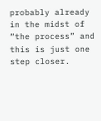probably already in the midst of “the process” and this is just one step closer.